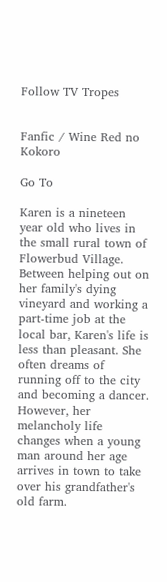Follow TV Tropes


Fanfic / Wine Red no Kokoro

Go To

Karen is a nineteen year old who lives in the small rural town of Flowerbud Village. Between helping out on her family's dying vineyard and working a part-time job at the local bar, Karen's life is less than pleasant. She often dreams of running off to the city and becoming a dancer. However, her melancholy life changes when a young man around her age arrives in town to take over his grandfather's old farm.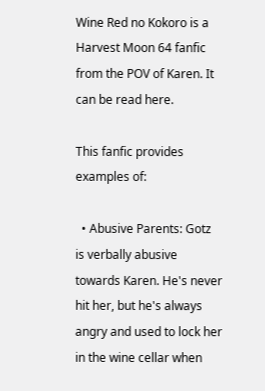Wine Red no Kokoro is a Harvest Moon 64 fanfic from the POV of Karen. It can be read here.

This fanfic provides examples of:

  • Abusive Parents: Gotz is verbally abusive towards Karen. He's never hit her, but he's always angry and used to lock her in the wine cellar when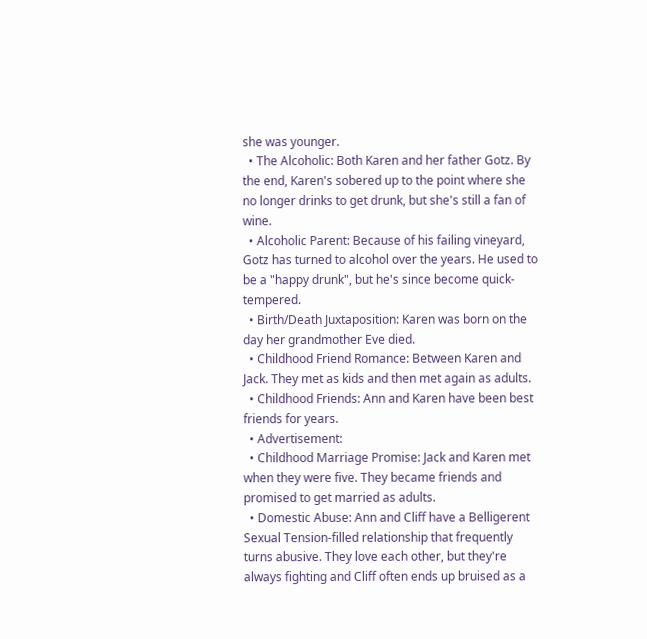she was younger.
  • The Alcoholic: Both Karen and her father Gotz. By the end, Karen's sobered up to the point where she no longer drinks to get drunk, but she's still a fan of wine.
  • Alcoholic Parent: Because of his failing vineyard, Gotz has turned to alcohol over the years. He used to be a "happy drunk", but he's since become quick-tempered.
  • Birth/Death Juxtaposition: Karen was born on the day her grandmother Eve died.
  • Childhood Friend Romance: Between Karen and Jack. They met as kids and then met again as adults.
  • Childhood Friends: Ann and Karen have been best friends for years.
  • Advertisement:
  • Childhood Marriage Promise: Jack and Karen met when they were five. They became friends and promised to get married as adults.
  • Domestic Abuse: Ann and Cliff have a Belligerent Sexual Tension-filled relationship that frequently turns abusive. They love each other, but they're always fighting and Cliff often ends up bruised as a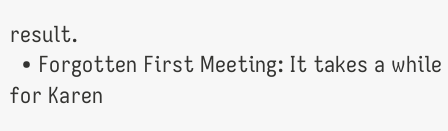result.
  • Forgotten First Meeting: It takes a while for Karen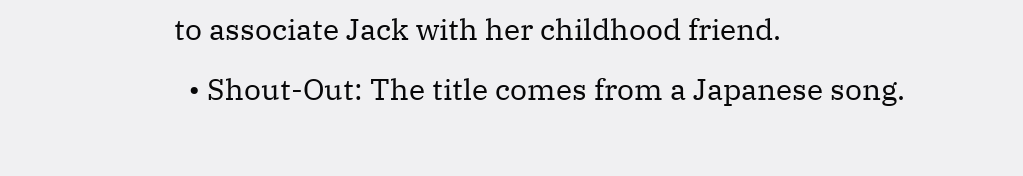to associate Jack with her childhood friend.
  • Shout-Out: The title comes from a Japanese song.